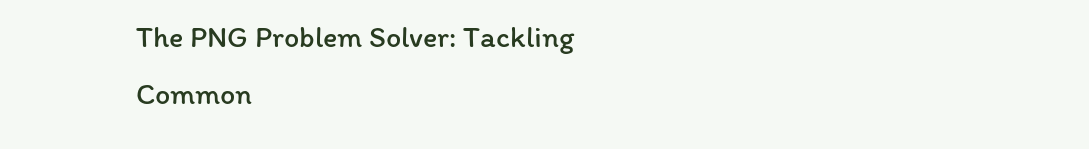The PNG Problem Solver: Tackling Common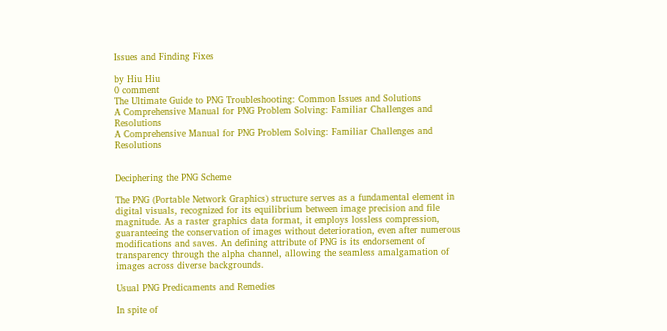Issues and Finding Fixes

by Hiu Hiu
0 comment
The Ultimate Guide to PNG Troubleshooting: Common Issues and Solutions
A Comprehensive Manual for PNG Problem Solving: Familiar Challenges and Resolutions
A Comprehensive Manual for PNG Problem Solving: Familiar Challenges and Resolutions


Deciphering the PNG Scheme

The PNG (Portable Network Graphics) structure serves as a fundamental element in digital visuals, recognized for its equilibrium between image precision and file magnitude. As a raster graphics data format, it employs lossless compression, guaranteeing the conservation of images without deterioration, even after numerous modifications and saves. An defining attribute of PNG is its endorsement of transparency through the alpha channel, allowing the seamless amalgamation of images across diverse backgrounds.

Usual PNG Predicaments and Remedies

In spite of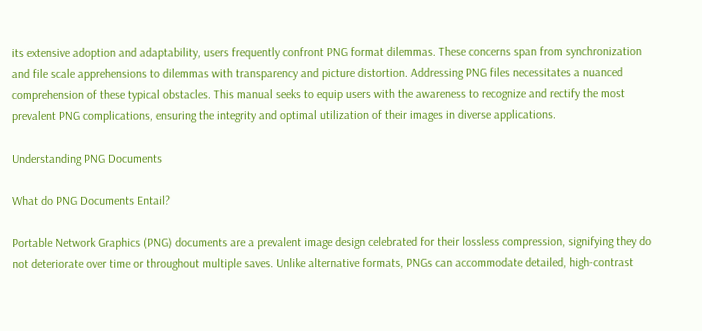its extensive adoption and adaptability, users frequently confront PNG format dilemmas. These concerns span from synchronization and file scale apprehensions to dilemmas with transparency and picture distortion. Addressing PNG files necessitates a nuanced comprehension of these typical obstacles. This manual seeks to equip users with the awareness to recognize and rectify the most prevalent PNG complications, ensuring the integrity and optimal utilization of their images in diverse applications.

Understanding PNG Documents

What do PNG Documents Entail?

Portable Network Graphics (PNG) documents are a prevalent image design celebrated for their lossless compression, signifying they do not deteriorate over time or throughout multiple saves. Unlike alternative formats, PNGs can accommodate detailed, high-contrast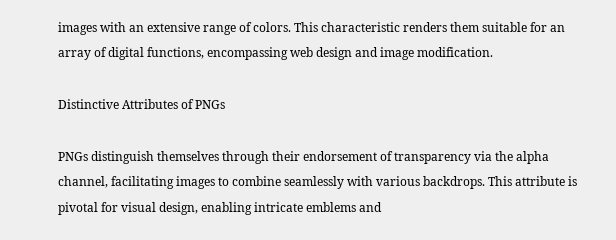images with an extensive range of colors. This characteristic renders them suitable for an array of digital functions, encompassing web design and image modification.

Distinctive Attributes of PNGs

PNGs distinguish themselves through their endorsement of transparency via the alpha channel, facilitating images to combine seamlessly with various backdrops. This attribute is pivotal for visual design, enabling intricate emblems and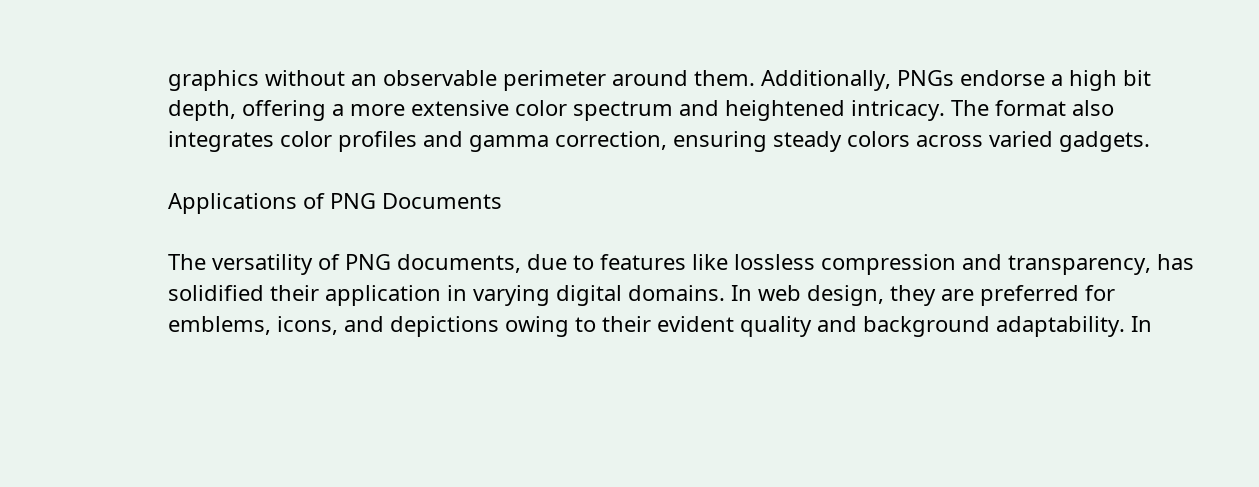graphics without an observable perimeter around them. Additionally, PNGs endorse a high bit depth, offering a more extensive color spectrum and heightened intricacy. The format also integrates color profiles and gamma correction, ensuring steady colors across varied gadgets.

Applications of PNG Documents

The versatility of PNG documents, due to features like lossless compression and transparency, has solidified their application in varying digital domains. In web design, they are preferred for emblems, icons, and depictions owing to their evident quality and background adaptability. In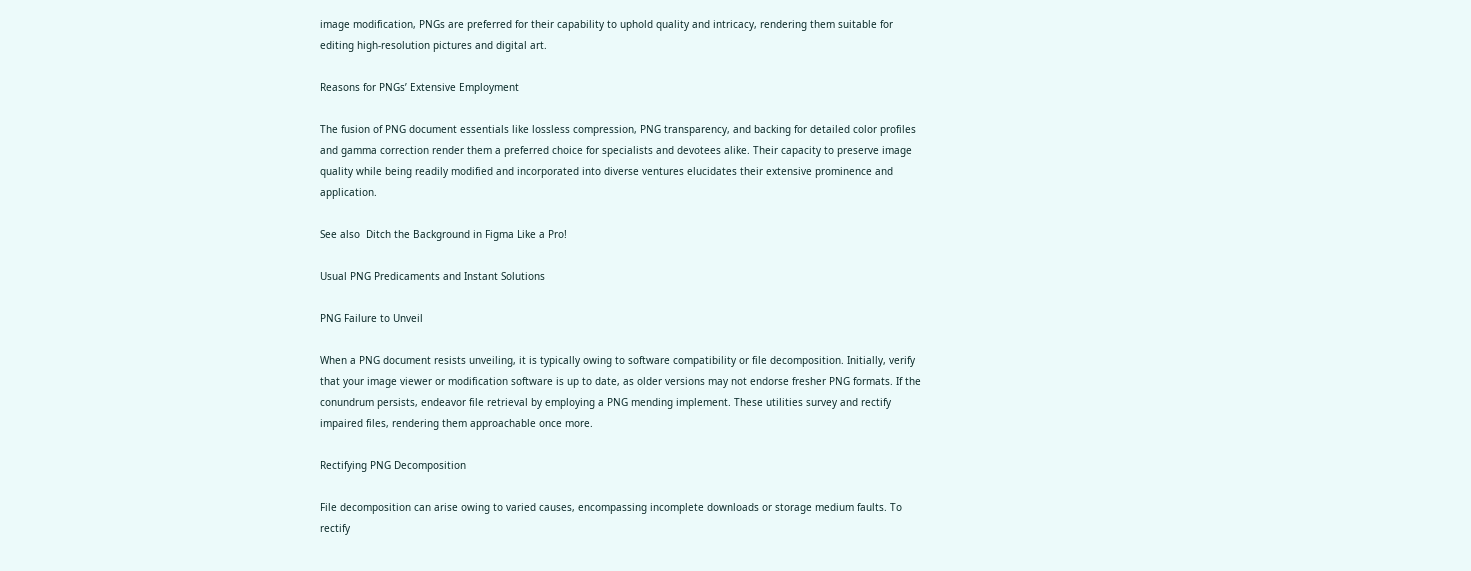image modification, PNGs are preferred for their capability to uphold quality and intricacy, rendering them suitable for editing high-resolution pictures and digital art.

Reasons for PNGs’ Extensive Employment

The fusion of PNG document essentials like lossless compression, PNG transparency, and backing for detailed color profiles and gamma correction render them a preferred choice for specialists and devotees alike. Their capacity to preserve image quality while being readily modified and incorporated into diverse ventures elucidates their extensive prominence and application.

See also  Ditch the Background in Figma Like a Pro!

Usual PNG Predicaments and Instant Solutions

PNG Failure to Unveil

When a PNG document resists unveiling, it is typically owing to software compatibility or file decomposition. Initially, verify that your image viewer or modification software is up to date, as older versions may not endorse fresher PNG formats. If the conundrum persists, endeavor file retrieval by employing a PNG mending implement. These utilities survey and rectify impaired files, rendering them approachable once more.

Rectifying PNG Decomposition

File decomposition can arise owing to varied causes, encompassing incomplete downloads or storage medium faults. To rectify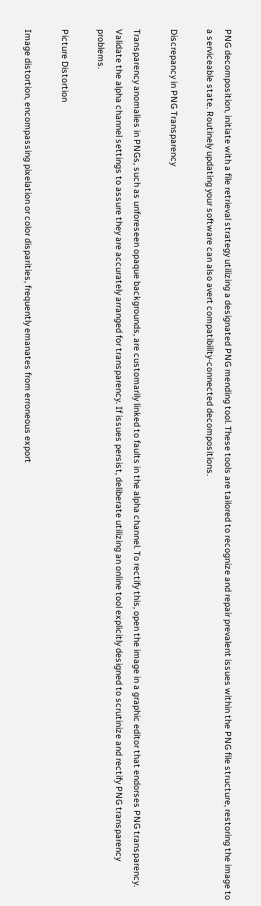PNG decomposition, initiate with a file retrieval strategy utilizing a designated PNG mending tool. These tools are tailored to recognize and repair prevalent issues within the PNG file structure, restoring the image to a serviceable state. Routinely updating your software can also avert compatibility-connected decompositions.

Discrepancy in PNG Transparency

Transparency anomalies in PNGs, such as unforeseen opaque backgrounds, are customarily linked to faults in the alpha channel. To rectify this, open the image in a graphic editor that endorses PNG transparency. Validate the alpha channel settings to assure they are accurately arranged for transparency. If issues persist, deliberate utilizing an online tool explicitly designed to scrutinize and rectify PNG transparency problems.

Picture Distortion

Image distortion, encompassing pixelation or color disparities, frequently emanates from erroneous export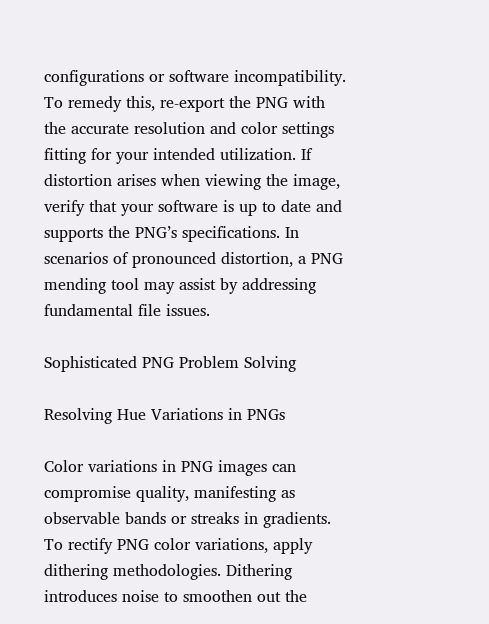configurations or software incompatibility. To remedy this, re-export the PNG with the accurate resolution and color settings fitting for your intended utilization. If distortion arises when viewing the image, verify that your software is up to date and supports the PNG’s specifications. In scenarios of pronounced distortion, a PNG mending tool may assist by addressing fundamental file issues.

Sophisticated PNG Problem Solving

Resolving Hue Variations in PNGs

Color variations in PNG images can compromise quality, manifesting as observable bands or streaks in gradients. To rectify PNG color variations, apply dithering methodologies. Dithering introduces noise to smoothen out the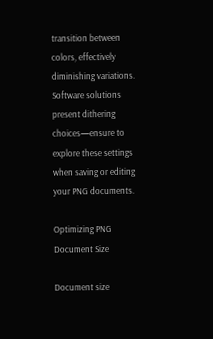transition between colors, effectively diminishing variations. Software solutions present dithering choices—ensure to explore these settings when saving or editing your PNG documents.

Optimizing PNG Document Size

Document size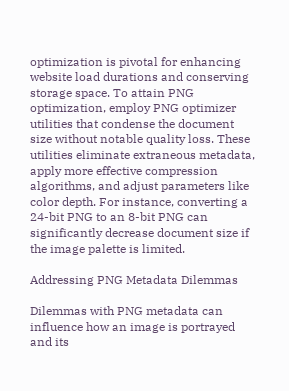optimization is pivotal for enhancing website load durations and conserving storage space. To attain PNG optimization, employ PNG optimizer utilities that condense the document size without notable quality loss. These utilities eliminate extraneous metadata, apply more effective compression algorithms, and adjust parameters like color depth. For instance, converting a 24-bit PNG to an 8-bit PNG can significantly decrease document size if the image palette is limited.

Addressing PNG Metadata Dilemmas

Dilemmas with PNG metadata can influence how an image is portrayed and its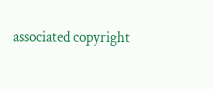associated copyright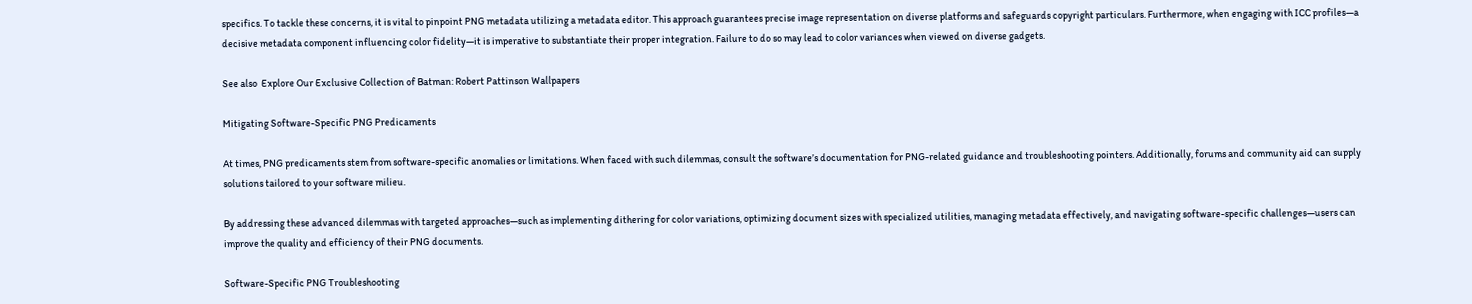specifics. To tackle these concerns, it is vital to pinpoint PNG metadata utilizing a metadata editor. This approach guarantees precise image representation on diverse platforms and safeguards copyright particulars. Furthermore, when engaging with ICC profiles—a decisive metadata component influencing color fidelity—it is imperative to substantiate their proper integration. Failure to do so may lead to color variances when viewed on diverse gadgets.

See also  Explore Our Exclusive Collection of Batman: Robert Pattinson Wallpapers

Mitigating Software-Specific PNG Predicaments

At times, PNG predicaments stem from software-specific anomalies or limitations. When faced with such dilemmas, consult the software’s documentation for PNG-related guidance and troubleshooting pointers. Additionally, forums and community aid can supply solutions tailored to your software milieu.

By addressing these advanced dilemmas with targeted approaches—such as implementing dithering for color variations, optimizing document sizes with specialized utilities, managing metadata effectively, and navigating software-specific challenges—users can improve the quality and efficiency of their PNG documents.

Software-Specific PNG Troubleshooting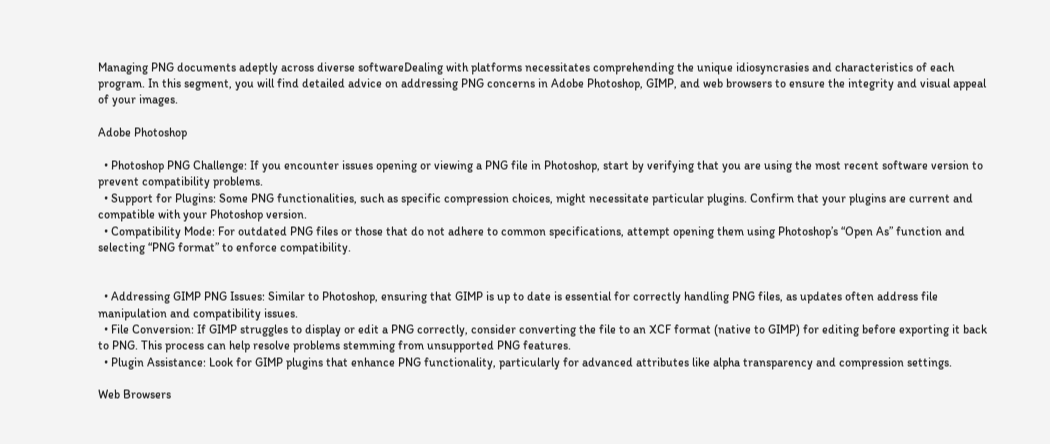Managing PNG documents adeptly across diverse softwareDealing with platforms necessitates comprehending the unique idiosyncrasies and characteristics of each program. In this segment, you will find detailed advice on addressing PNG concerns in Adobe Photoshop, GIMP, and web browsers to ensure the integrity and visual appeal of your images.

Adobe Photoshop

  • Photoshop PNG Challenge: If you encounter issues opening or viewing a PNG file in Photoshop, start by verifying that you are using the most recent software version to prevent compatibility problems.
  • Support for Plugins: Some PNG functionalities, such as specific compression choices, might necessitate particular plugins. Confirm that your plugins are current and compatible with your Photoshop version.
  • Compatibility Mode: For outdated PNG files or those that do not adhere to common specifications, attempt opening them using Photoshop’s “Open As” function and selecting “PNG format” to enforce compatibility.


  • Addressing GIMP PNG Issues: Similar to Photoshop, ensuring that GIMP is up to date is essential for correctly handling PNG files, as updates often address file manipulation and compatibility issues.
  • File Conversion: If GIMP struggles to display or edit a PNG correctly, consider converting the file to an XCF format (native to GIMP) for editing before exporting it back to PNG. This process can help resolve problems stemming from unsupported PNG features.
  • Plugin Assistance: Look for GIMP plugins that enhance PNG functionality, particularly for advanced attributes like alpha transparency and compression settings.

Web Browsers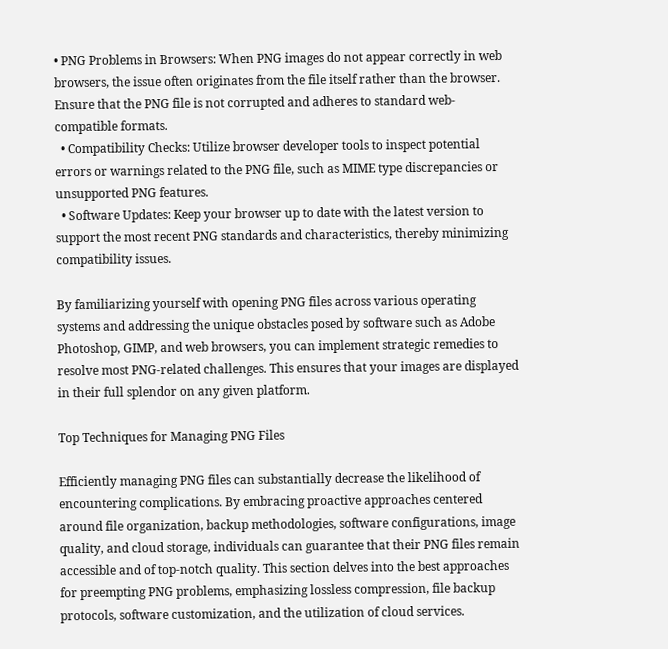• PNG Problems in Browsers: When PNG images do not appear correctly in web browsers, the issue often originates from the file itself rather than the browser. Ensure that the PNG file is not corrupted and adheres to standard web-compatible formats.
  • Compatibility Checks: Utilize browser developer tools to inspect potential errors or warnings related to the PNG file, such as MIME type discrepancies or unsupported PNG features.
  • Software Updates: Keep your browser up to date with the latest version to support the most recent PNG standards and characteristics, thereby minimizing compatibility issues.

By familiarizing yourself with opening PNG files across various operating systems and addressing the unique obstacles posed by software such as Adobe Photoshop, GIMP, and web browsers, you can implement strategic remedies to resolve most PNG-related challenges. This ensures that your images are displayed in their full splendor on any given platform.

Top Techniques for Managing PNG Files

Efficiently managing PNG files can substantially decrease the likelihood of encountering complications. By embracing proactive approaches centered around file organization, backup methodologies, software configurations, image quality, and cloud storage, individuals can guarantee that their PNG files remain accessible and of top-notch quality. This section delves into the best approaches for preempting PNG problems, emphasizing lossless compression, file backup protocols, software customization, and the utilization of cloud services.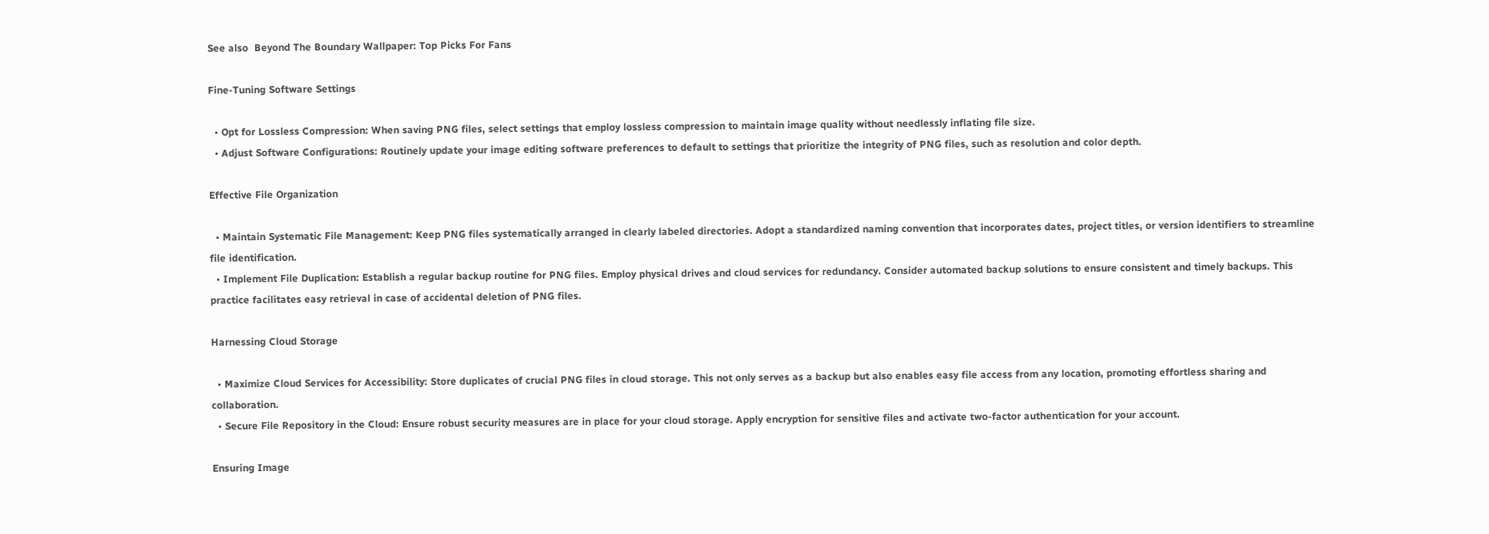See also  Beyond The Boundary Wallpaper: Top Picks For Fans

Fine-Tuning Software Settings

  • Opt for Lossless Compression: When saving PNG files, select settings that employ lossless compression to maintain image quality without needlessly inflating file size.
  • Adjust Software Configurations: Routinely update your image editing software preferences to default to settings that prioritize the integrity of PNG files, such as resolution and color depth.

Effective File Organization

  • Maintain Systematic File Management: Keep PNG files systematically arranged in clearly labeled directories. Adopt a standardized naming convention that incorporates dates, project titles, or version identifiers to streamline file identification.
  • Implement File Duplication: Establish a regular backup routine for PNG files. Employ physical drives and cloud services for redundancy. Consider automated backup solutions to ensure consistent and timely backups. This practice facilitates easy retrieval in case of accidental deletion of PNG files.

Harnessing Cloud Storage

  • Maximize Cloud Services for Accessibility: Store duplicates of crucial PNG files in cloud storage. This not only serves as a backup but also enables easy file access from any location, promoting effortless sharing and collaboration.
  • Secure File Repository in the Cloud: Ensure robust security measures are in place for your cloud storage. Apply encryption for sensitive files and activate two-factor authentication for your account.

Ensuring Image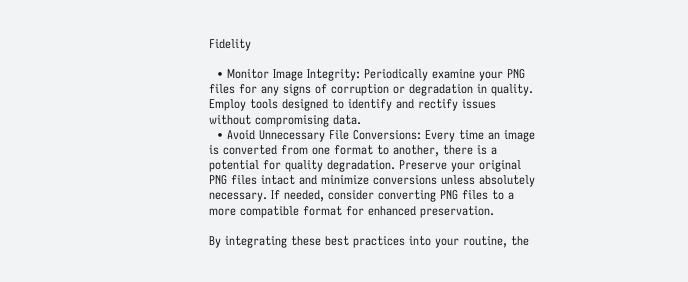Fidelity

  • Monitor Image Integrity: Periodically examine your PNG files for any signs of corruption or degradation in quality. Employ tools designed to identify and rectify issues without compromising data.
  • Avoid Unnecessary File Conversions: Every time an image is converted from one format to another, there is a potential for quality degradation. Preserve your original PNG files intact and minimize conversions unless absolutely necessary. If needed, consider converting PNG files to a more compatible format for enhanced preservation.

By integrating these best practices into your routine, the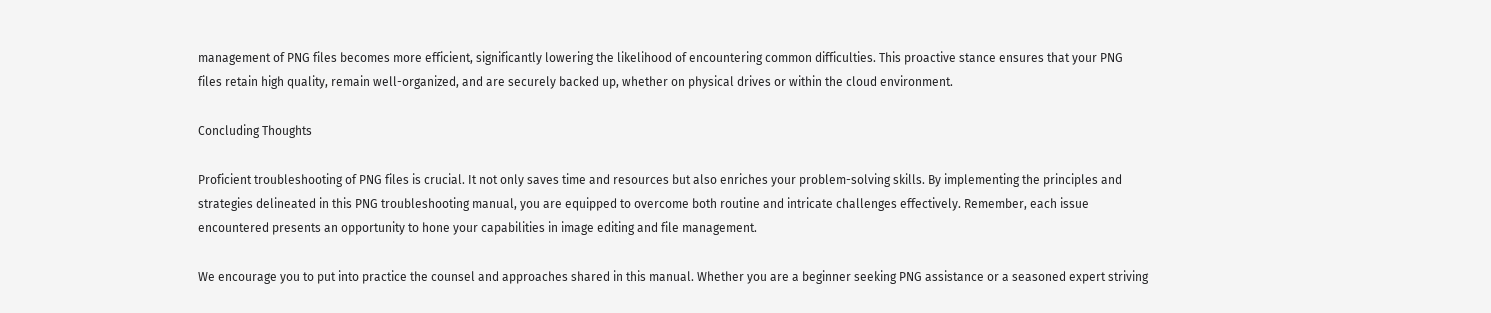management of PNG files becomes more efficient, significantly lowering the likelihood of encountering common difficulties. This proactive stance ensures that your PNG files retain high quality, remain well-organized, and are securely backed up, whether on physical drives or within the cloud environment.

Concluding Thoughts

Proficient troubleshooting of PNG files is crucial. It not only saves time and resources but also enriches your problem-solving skills. By implementing the principles and strategies delineated in this PNG troubleshooting manual, you are equipped to overcome both routine and intricate challenges effectively. Remember, each issue encountered presents an opportunity to hone your capabilities in image editing and file management.

We encourage you to put into practice the counsel and approaches shared in this manual. Whether you are a beginner seeking PNG assistance or a seasoned expert striving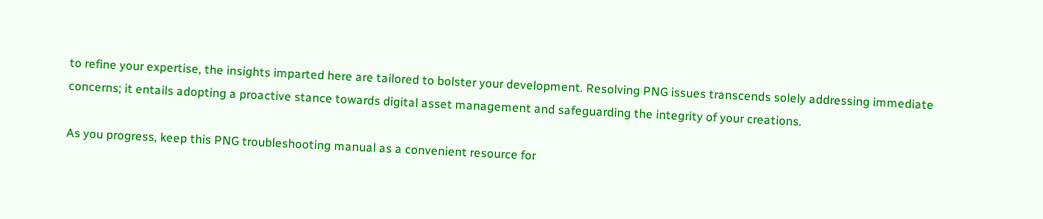to refine your expertise, the insights imparted here are tailored to bolster your development. Resolving PNG issues transcends solely addressing immediate concerns; it entails adopting a proactive stance towards digital asset management and safeguarding the integrity of your creations.

As you progress, keep this PNG troubleshooting manual as a convenient resource for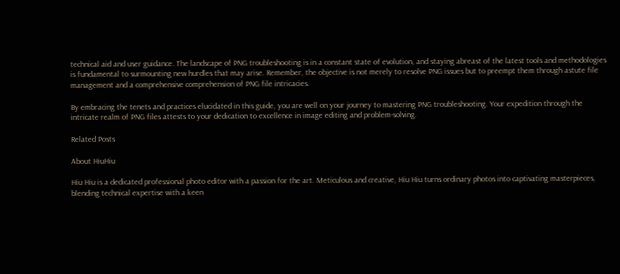technical aid and user guidance. The landscape of PNG troubleshooting is in a constant state of evolution, and staying abreast of the latest tools and methodologies is fundamental to surmounting new hurdles that may arise. Remember, the objective is not merely to resolve PNG issues but to preempt them through astute file management and a comprehensive comprehension of PNG file intricacies.

By embracing the tenets and practices elucidated in this guide, you are well on your journey to mastering PNG troubleshooting. Your expedition through the intricate realm of PNG files attests to your dedication to excellence in image editing and problem-solving.

Related Posts

About HiuHiu

Hiu Hiu is a dedicated professional photo editor with a passion for the art. Meticulous and creative, Hiu Hiu turns ordinary photos into captivating masterpieces, blending technical expertise with a keen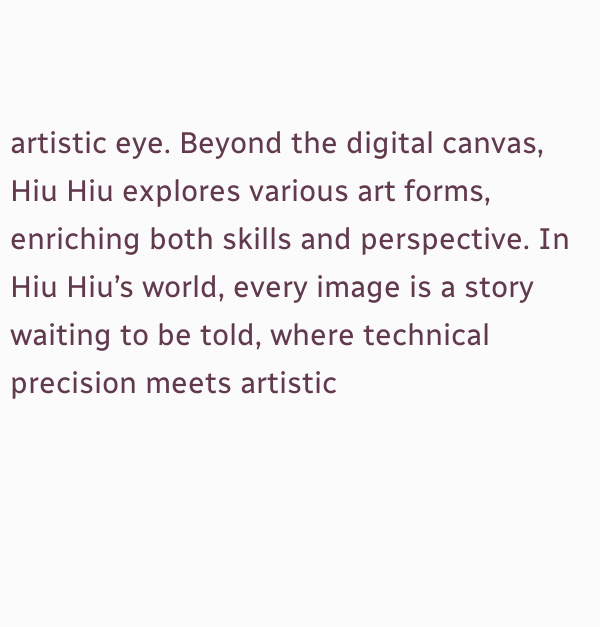artistic eye. Beyond the digital canvas, Hiu Hiu explores various art forms, enriching both skills and perspective. In Hiu Hiu’s world, every image is a story waiting to be told, where technical precision meets artistic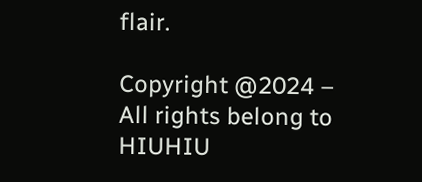flair.

Copyright @2024 – All rights belong to HIUHIU